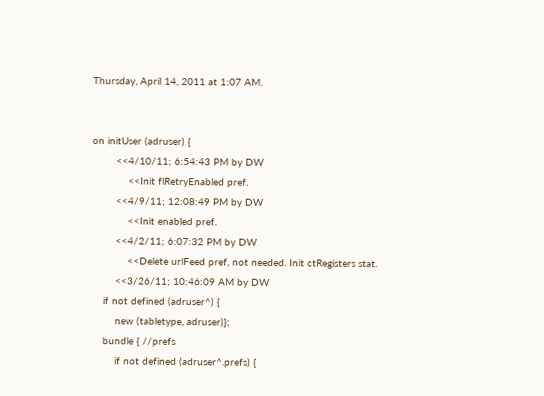Thursday, April 14, 2011 at 1:07 AM.


on initUser (adruser) {
        <<4/10/11; 6:54:43 PM by DW
            <<Init flRetryEnabled pref.
        <<4/9/11; 12:08:49 PM by DW
            <<Init enabled pref.
        <<4/2/11; 6:07:32 PM by DW
            <<Delete urlFeed pref, not needed. Init ctRegisters stat.
        <<3/26/11; 10:46:09 AM by DW
    if not defined (adruser^) {
        new (tabletype, adruser)};
    bundle { //prefs
        if not defined (adruser^.prefs) {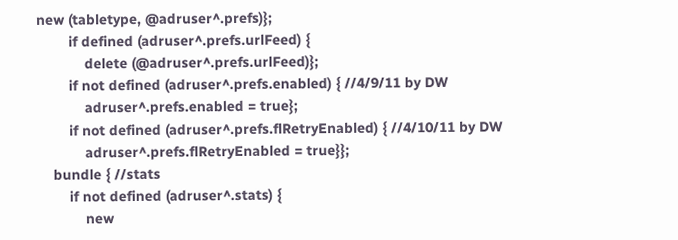new (tabletype, @adruser^.prefs)};
        if defined (adruser^.prefs.urlFeed) {
            delete (@adruser^.prefs.urlFeed)};
        if not defined (adruser^.prefs.enabled) { //4/9/11 by DW
            adruser^.prefs.enabled = true};
        if not defined (adruser^.prefs.flRetryEnabled) { //4/10/11 by DW
            adruser^.prefs.flRetryEnabled = true}};
    bundle { //stats
        if not defined (adruser^.stats) {
            new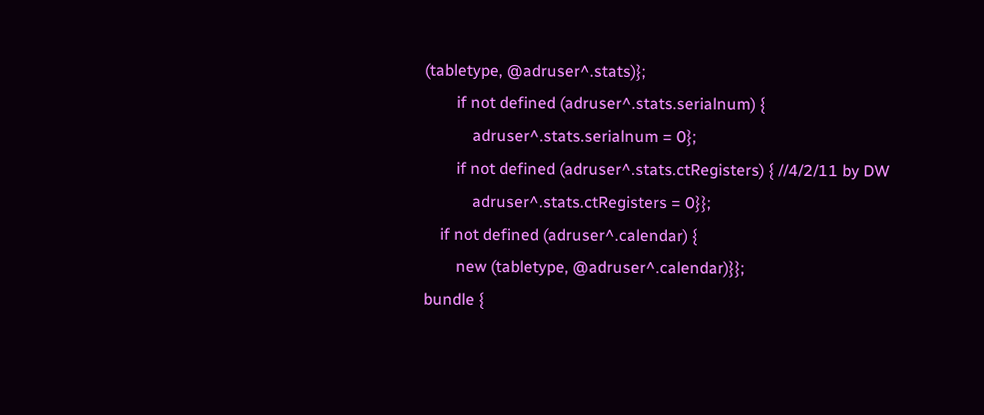(tabletype, @adruser^.stats)};
        if not defined (adruser^.stats.serialnum) {
            adruser^.stats.serialnum = 0};
        if not defined (adruser^.stats.ctRegisters) { //4/2/11 by DW
            adruser^.stats.ctRegisters = 0}};
    if not defined (adruser^.calendar) {
        new (tabletype, @adruser^.calendar)}};
bundle {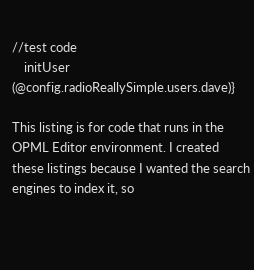//test code
    initUser (@config.radioReallySimple.users.dave)}

This listing is for code that runs in the OPML Editor environment. I created these listings because I wanted the search engines to index it, so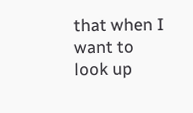that when I want to look up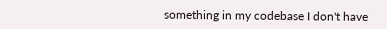something in my codebase I don't have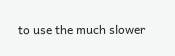to use the much slower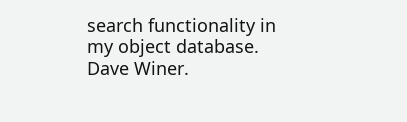search functionality in my object database. Dave Winer.